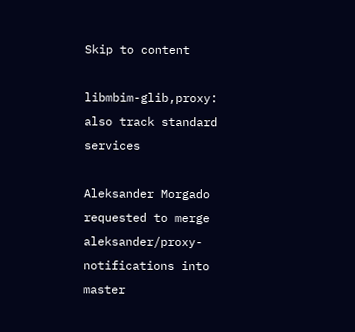Skip to content

libmbim-glib,proxy: also track standard services

Aleksander Morgado requested to merge aleksander/proxy-notifications into master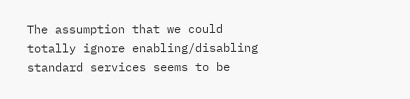The assumption that we could totally ignore enabling/disabling standard services seems to be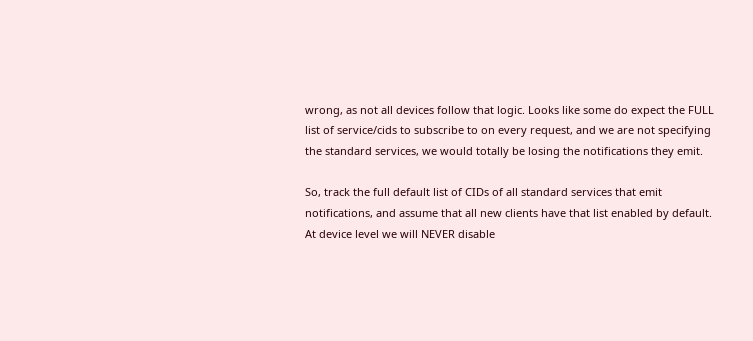wrong, as not all devices follow that logic. Looks like some do expect the FULL list of service/cids to subscribe to on every request, and we are not specifying the standard services, we would totally be losing the notifications they emit.

So, track the full default list of CIDs of all standard services that emit notifications, and assume that all new clients have that list enabled by default. At device level we will NEVER disable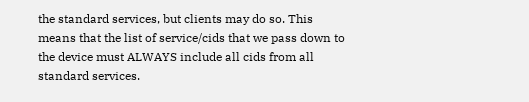the standard services, but clients may do so. This means that the list of service/cids that we pass down to the device must ALWAYS include all cids from all standard services.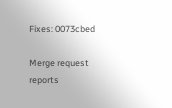Fixes: 0073cbed

Merge request reports